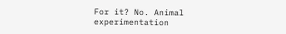For it? No. Animal experimentation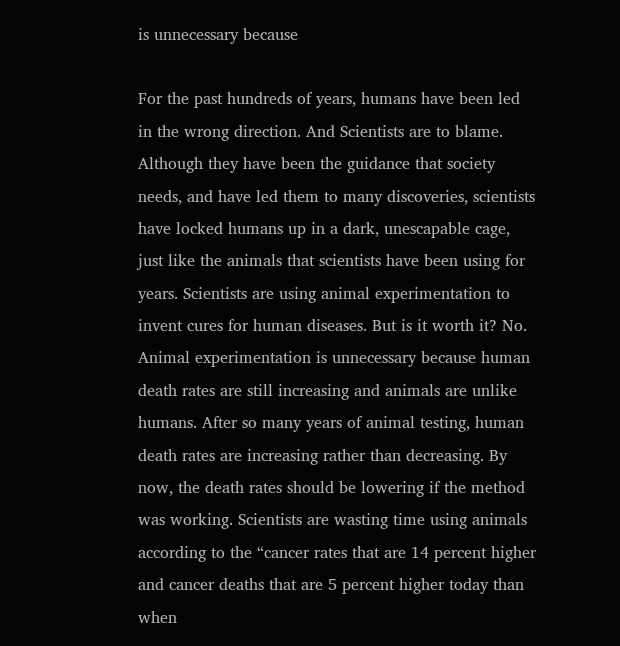is unnecessary because

For the past hundreds of years, humans have been led in the wrong direction. And Scientists are to blame. Although they have been the guidance that society needs, and have led them to many discoveries, scientists have locked humans up in a dark, unescapable cage, just like the animals that scientists have been using for years. Scientists are using animal experimentation to invent cures for human diseases. But is it worth it? No. Animal experimentation is unnecessary because human death rates are still increasing and animals are unlike humans. After so many years of animal testing, human death rates are increasing rather than decreasing. By now, the death rates should be lowering if the method was working. Scientists are wasting time using animals according to the “cancer rates that are 14 percent higher and cancer deaths that are 5 percent higher today than when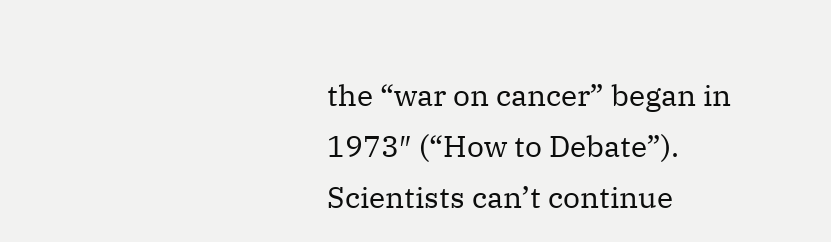the “war on cancer” began in 1973″ (“How to Debate”). Scientists can’t continue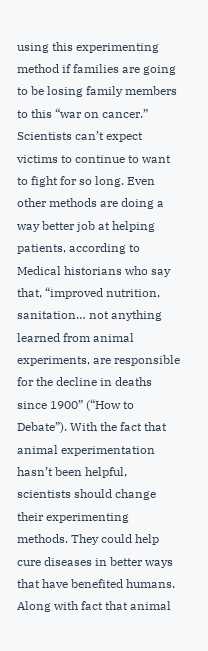using this experimenting method if families are going to be losing family members to this “war on cancer.” Scientists can’t expect victims to continue to want to fight for so long. Even other methods are doing a way better job at helping patients, according to Medical historians who say that, “improved nutrition, sanitation… not anything learned from animal experiments, are responsible for the decline in deaths since 1900” (“How to Debate”). With the fact that animal experimentation hasn’t been helpful, scientists should change their experimenting methods. They could help cure diseases in better ways that have benefited humans. Along with fact that animal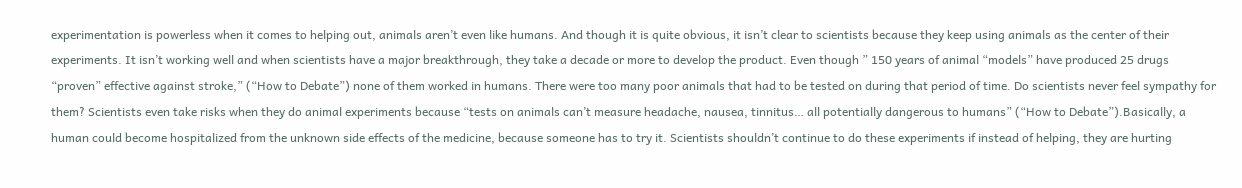experimentation is powerless when it comes to helping out, animals aren’t even like humans. And though it is quite obvious, it isn’t clear to scientists because they keep using animals as the center of their experiments. It isn’t working well and when scientists have a major breakthrough, they take a decade or more to develop the product. Even though ” 150 years of animal “models” have produced 25 drugs “proven” effective against stroke,” (“How to Debate”) none of them worked in humans. There were too many poor animals that had to be tested on during that period of time. Do scientists never feel sympathy for them? Scientists even take risks when they do animal experiments because “tests on animals can’t measure headache, nausea, tinnitus… all potentially dangerous to humans” (“How to Debate”).Basically, a human could become hospitalized from the unknown side effects of the medicine, because someone has to try it. Scientists shouldn’t continue to do these experiments if instead of helping, they are hurting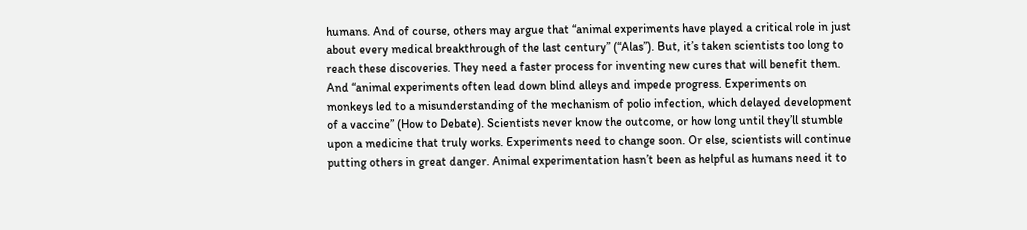humans. And of course, others may argue that “animal experiments have played a critical role in just  about every medical breakthrough of the last century” (“Alas”). But, it’s taken scientists too long to reach these discoveries. They need a faster process for inventing new cures that will benefit them. And “animal experiments often lead down blind alleys and impede progress. Experiments on monkeys led to a misunderstanding of the mechanism of polio infection, which delayed development of a vaccine” (How to Debate). Scientists never know the outcome, or how long until they’ll stumble upon a medicine that truly works. Experiments need to change soon. Or else, scientists will continue putting others in great danger. Animal experimentation hasn’t been as helpful as humans need it to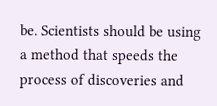be. Scientists should be using a method that speeds the process of discoveries and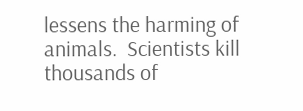lessens the harming of animals.  Scientists kill thousands of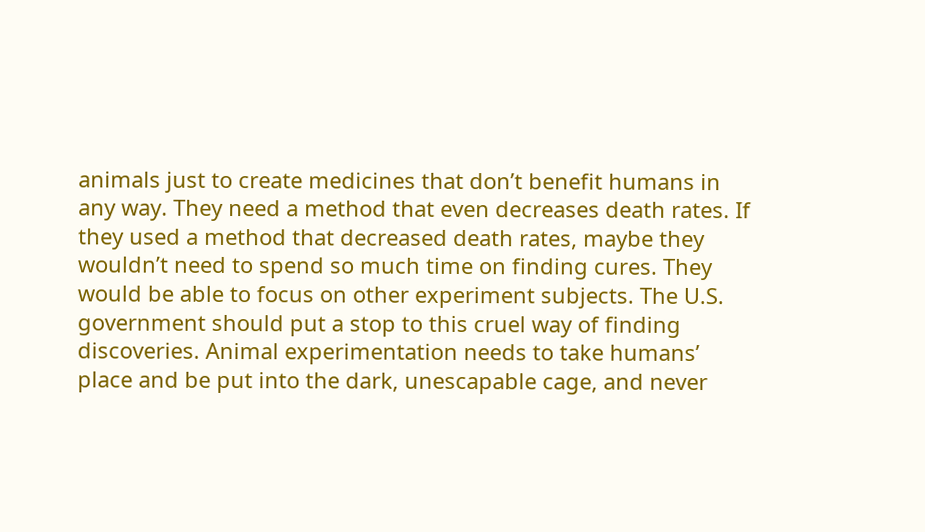animals just to create medicines that don’t benefit humans in any way. They need a method that even decreases death rates. If they used a method that decreased death rates, maybe they wouldn’t need to spend so much time on finding cures. They would be able to focus on other experiment subjects. The U.S. government should put a stop to this cruel way of finding discoveries. Animal experimentation needs to take humans’ place and be put into the dark, unescapable cage, and never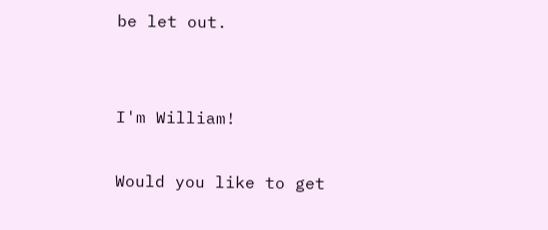be let out.


I'm William!

Would you like to get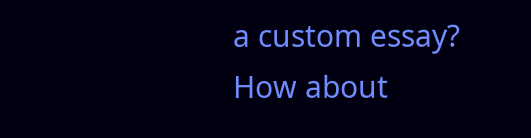a custom essay? How about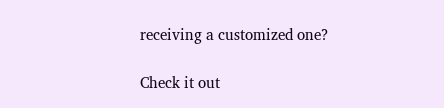receiving a customized one?

Check it out